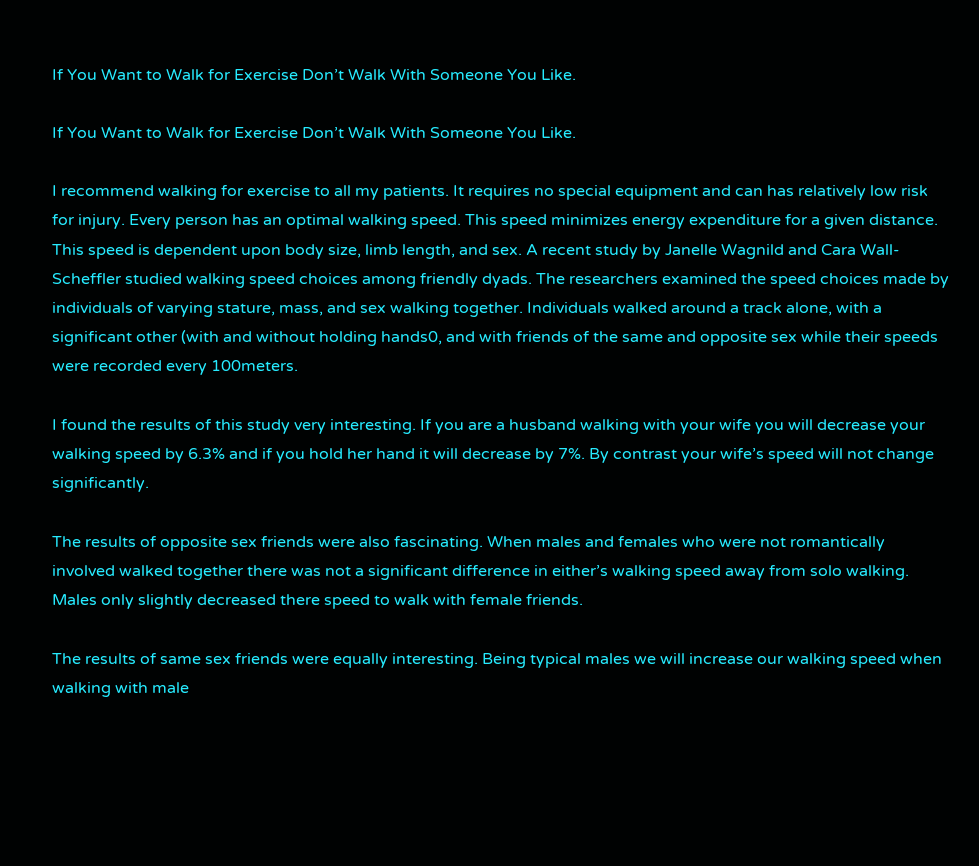If You Want to Walk for Exercise Don’t Walk With Someone You Like.

If You Want to Walk for Exercise Don’t Walk With Someone You Like.

I recommend walking for exercise to all my patients. It requires no special equipment and can has relatively low risk for injury. Every person has an optimal walking speed. This speed minimizes energy expenditure for a given distance. This speed is dependent upon body size, limb length, and sex. A recent study by Janelle Wagnild and Cara Wall-Scheffler studied walking speed choices among friendly dyads. The researchers examined the speed choices made by individuals of varying stature, mass, and sex walking together. Individuals walked around a track alone, with a significant other (with and without holding hands0, and with friends of the same and opposite sex while their speeds were recorded every 100meters.

I found the results of this study very interesting. If you are a husband walking with your wife you will decrease your walking speed by 6.3% and if you hold her hand it will decrease by 7%. By contrast your wife’s speed will not change significantly.

The results of opposite sex friends were also fascinating. When males and females who were not romantically involved walked together there was not a significant difference in either’s walking speed away from solo walking. Males only slightly decreased there speed to walk with female friends.

The results of same sex friends were equally interesting. Being typical males we will increase our walking speed when walking with male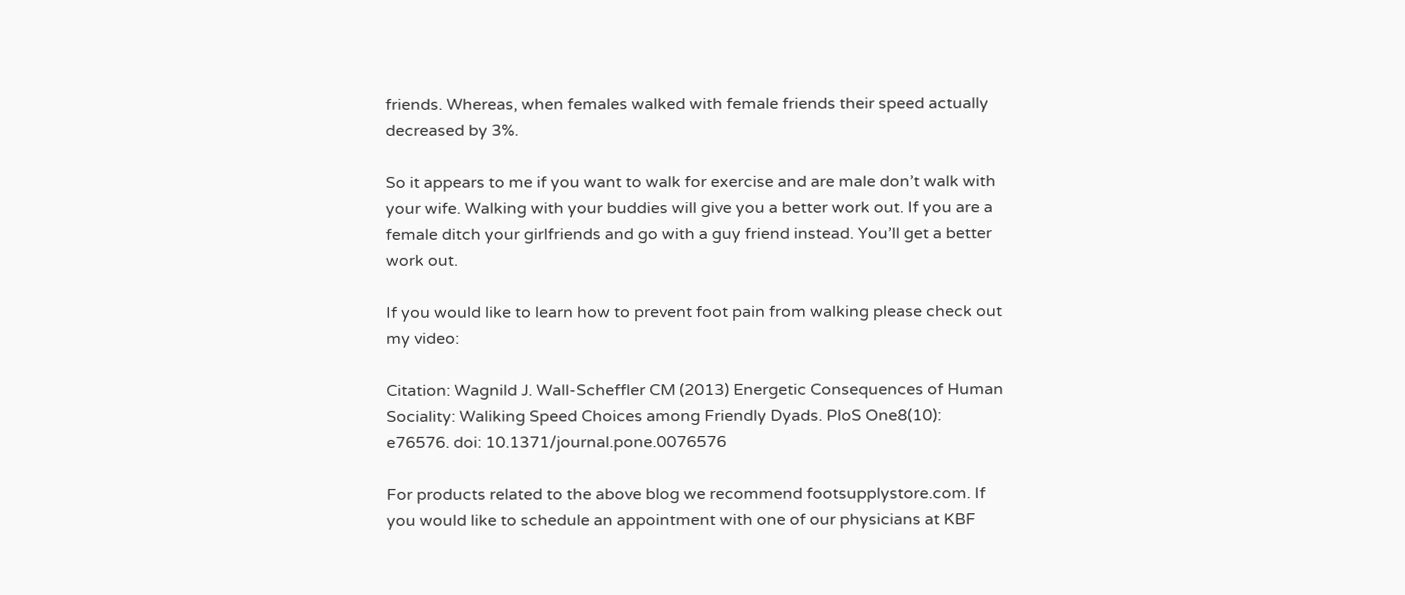friends. Whereas, when females walked with female friends their speed actually decreased by 3%.

So it appears to me if you want to walk for exercise and are male don’t walk with your wife. Walking with your buddies will give you a better work out. If you are a female ditch your girlfriends and go with a guy friend instead. You’ll get a better work out.

If you would like to learn how to prevent foot pain from walking please check out my video:

Citation: Wagnild J. Wall-Scheffler CM (2013) Energetic Consequences of Human Sociality: Waliking Speed Choices among Friendly Dyads. PloS One8(10): e76576. doi: 10.1371/journal.pone.0076576

For products related to the above blog we recommend footsupplystore.com. If you would like to schedule an appointment with one of our physicians at KBF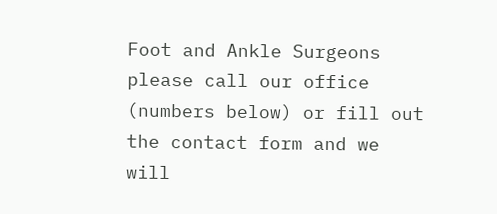Foot and Ankle Surgeons please call our office (numbers below) or fill out the contact form and we will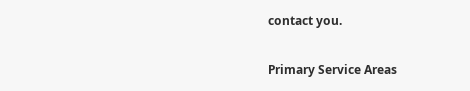contact you.

Primary Service Areas